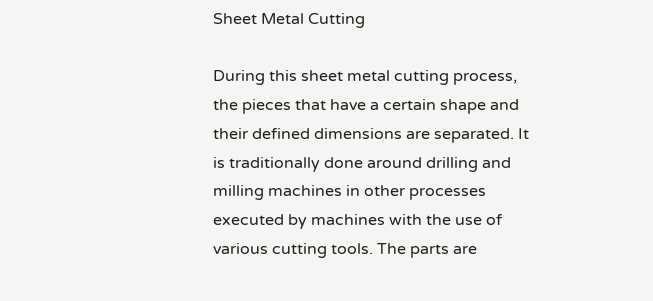Sheet Metal Cutting

During this sheet metal cutting process, the pieces that have a certain shape and their defined dimensions are separated. It is traditionally done around drilling and milling machines in other processes executed by machines with the use of various cutting tools. The parts are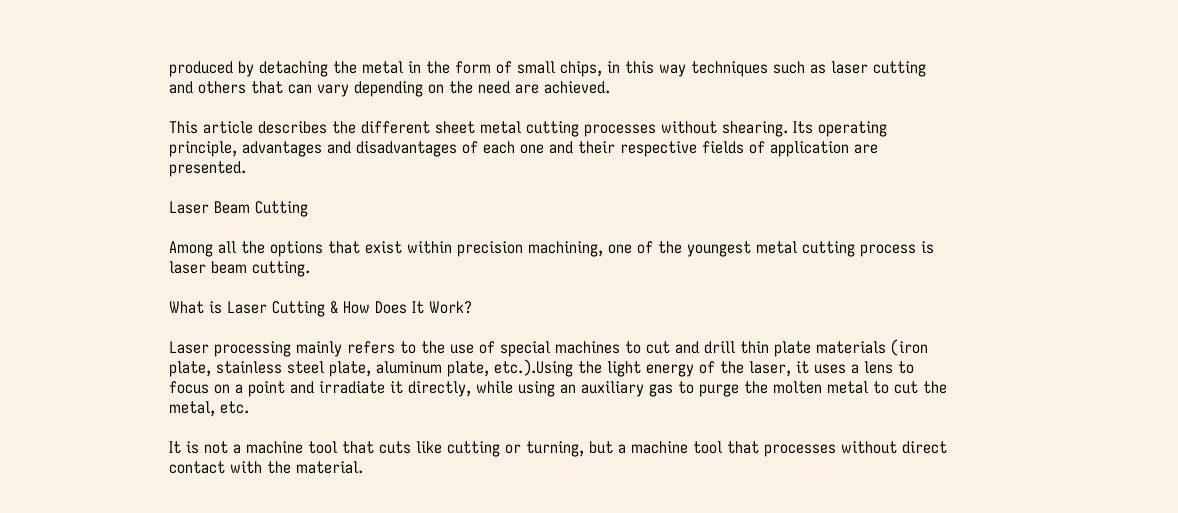produced by detaching the metal in the form of small chips, in this way techniques such as laser cutting and others that can vary depending on the need are achieved.

This article describes the different sheet metal cutting processes without shearing. Its operating principle, advantages and disadvantages of each one and their respective fields of application are presented.

Laser Beam Cutting

Among all the options that exist within precision machining, one of the youngest metal cutting process is laser beam cutting.

What is Laser Cutting & How Does It Work?

Laser processing mainly refers to the use of special machines to cut and drill thin plate materials (iron plate, stainless steel plate, aluminum plate, etc.).Using the light energy of the laser, it uses a lens to focus on a point and irradiate it directly, while using an auxiliary gas to purge the molten metal to cut the metal, etc.

It is not a machine tool that cuts like cutting or turning, but a machine tool that processes without direct contact with the material.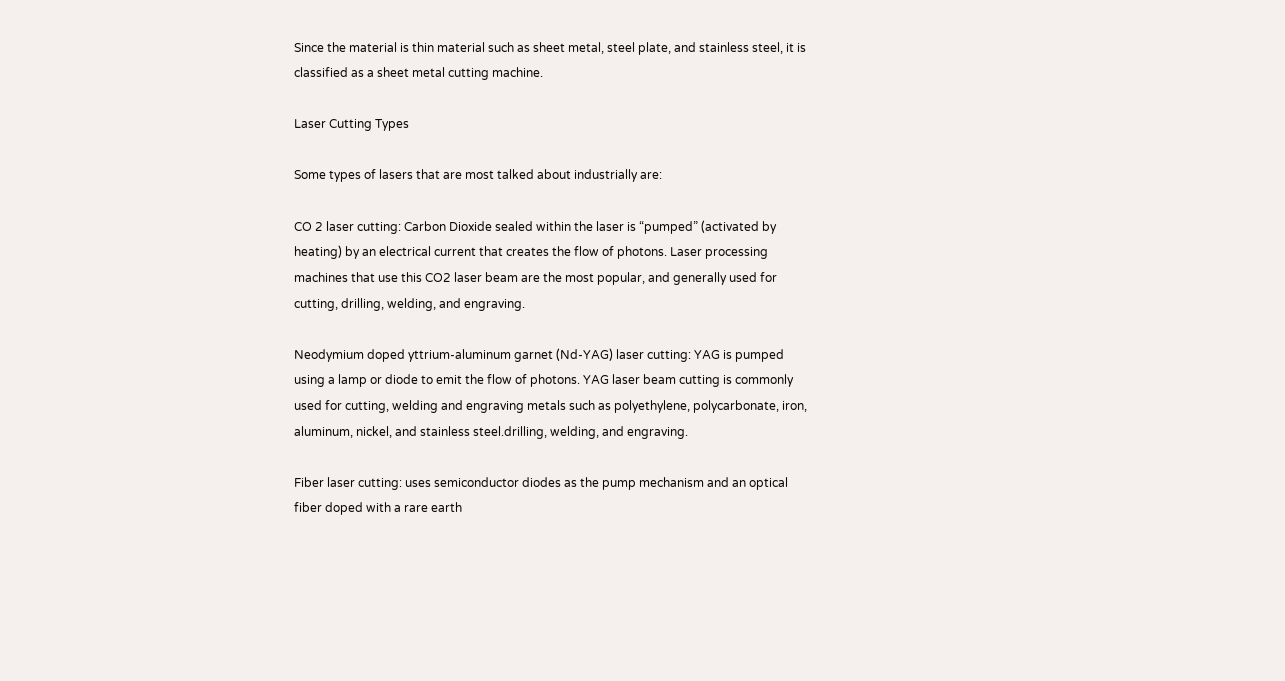Since the material is thin material such as sheet metal, steel plate, and stainless steel, it is classified as a sheet metal cutting machine.

Laser Cutting Types

Some types of lasers that are most talked about industrially are:

CO 2 laser cutting: Carbon Dioxide sealed within the laser is “pumped” (activated by heating) by an electrical current that creates the flow of photons. Laser processing machines that use this CO2 laser beam are the most popular, and generally used for cutting, drilling, welding, and engraving.

Neodymium doped yttrium-aluminum garnet (Nd-YAG) laser cutting: YAG is pumped using a lamp or diode to emit the flow of photons. YAG laser beam cutting is commonly used for cutting, welding and engraving metals such as polyethylene, polycarbonate, iron, aluminum, nickel, and stainless steel.drilling, welding, and engraving.

Fiber laser cutting: uses semiconductor diodes as the pump mechanism and an optical fiber doped with a rare earth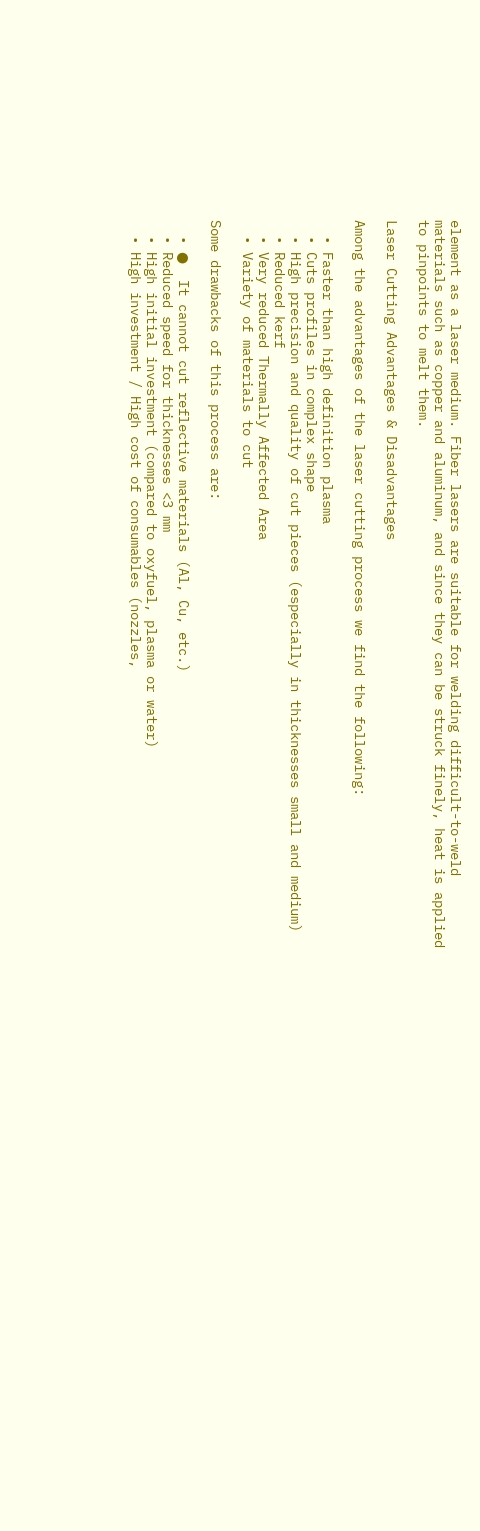element as a laser medium. Fiber lasers are suitable for welding difficult-to-weld materials such as copper and aluminum, and since they can be struck finely, heat is applied to pinpoints to melt them.

Laser Cutting Advantages & Disadvantages

Among the advantages of the laser cutting process we find the following:

  • Faster than high definition plasma
  • Cuts profiles in complex shape
  • High precision and quality of cut pieces (especially in thicknesses small and medium)
  • Reduced kerf
  • Very reduced Thermally Affected Area
  • Variety of materials to cut

Some drawbacks of this process are:

  • ●  It cannot cut reflective materials (Al, Cu, etc.)
  • Reduced speed for thicknesses <3 mm
  • High initial investment (compared to oxyfuel, plasma or water)
  • High investment / High cost of consumables (nozzles,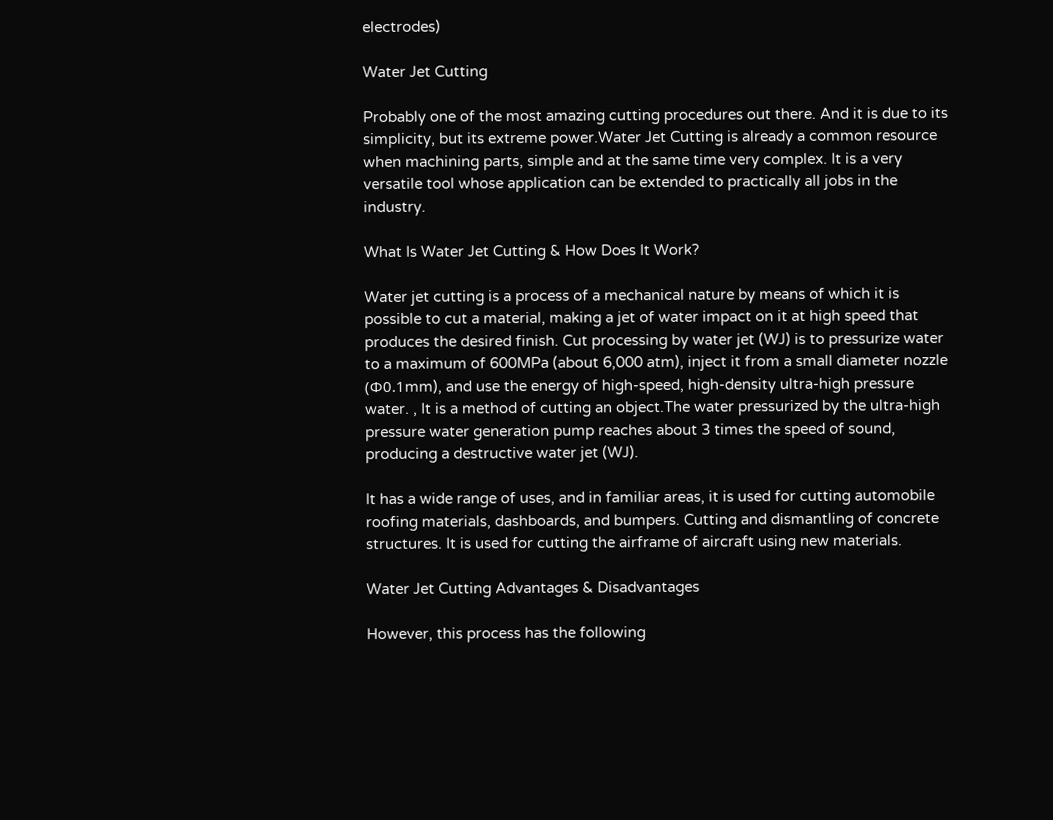electrodes)

Water Jet Cutting

Probably one of the most amazing cutting procedures out there. And it is due to its simplicity, but its extreme power.Water Jet Cutting is already a common resource when machining parts, simple and at the same time very complex. It is a very versatile tool whose application can be extended to practically all jobs in the industry.

What Is Water Jet Cutting & How Does It Work?

Water jet cutting is a process of a mechanical nature by means of which it is possible to cut a material, making a jet of water impact on it at high speed that produces the desired finish. Cut processing by water jet (WJ) is to pressurize water to a maximum of 600MPa (about 6,000 atm), inject it from a small diameter nozzle (Φ0.1mm), and use the energy of high-speed, high-density ultra-high pressure water. , It is a method of cutting an object.The water pressurized by the ultra-high pressure water generation pump reaches about 3 times the speed of sound, producing a destructive water jet (WJ).

It has a wide range of uses, and in familiar areas, it is used for cutting automobile roofing materials, dashboards, and bumpers. Cutting and dismantling of concrete structures. It is used for cutting the airframe of aircraft using new materials.

Water Jet Cutting Advantages & Disadvantages

However, this process has the following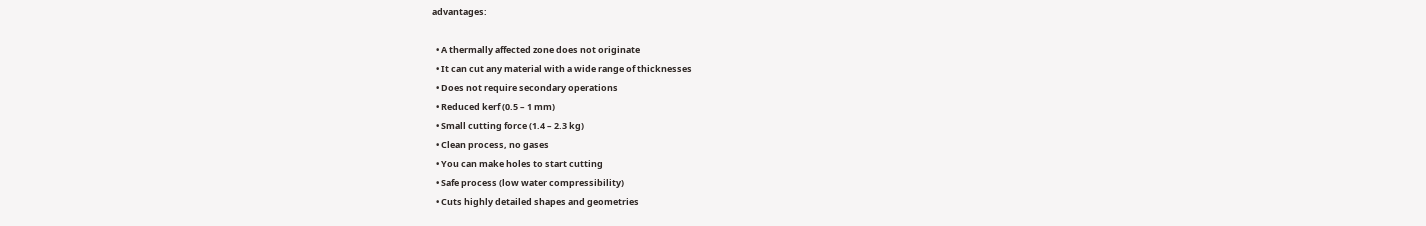advantages:

  • A thermally affected zone does not originate
  • It can cut any material with a wide range of thicknesses
  • Does not require secondary operations
  • Reduced kerf (0.5 – 1 mm)
  • Small cutting force (1.4 – 2.3 kg)
  • Clean process, no gases
  • You can make holes to start cutting
  • Safe process (low water compressibility)
  • Cuts highly detailed shapes and geometries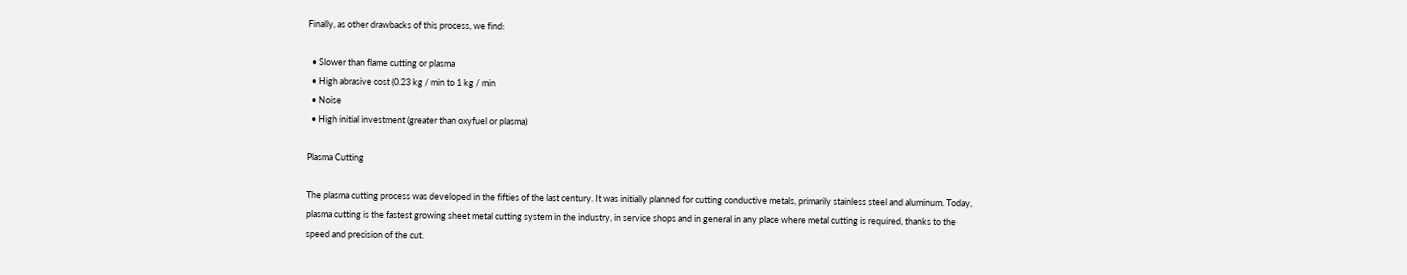Finally, as other drawbacks of this process, we find:

  • Slower than flame cutting or plasma
  • High abrasive cost (0.23 kg / min to 1 kg / min
  • Noise
  • High initial investment (greater than oxyfuel or plasma)

Plasma Cutting

The plasma cutting process was developed in the fifties of the last century. It was initially planned for cutting conductive metals, primarily stainless steel and aluminum. Today, plasma cutting is the fastest growing sheet metal cutting system in the industry, in service shops and in general in any place where metal cutting is required, thanks to the speed and precision of the cut.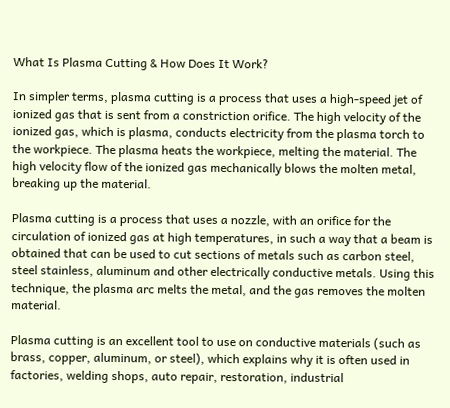What Is Plasma Cutting & How Does It Work?

In simpler terms, plasma cutting is a process that uses a high-speed jet of ionized gas that is sent from a constriction orifice. The high velocity of the ionized gas, which is plasma, conducts electricity from the plasma torch to the workpiece. The plasma heats the workpiece, melting the material. The high velocity flow of the ionized gas mechanically blows the molten metal, breaking up the material.

Plasma cutting is a process that uses a nozzle, with an orifice for the circulation of ionized gas at high temperatures, in such a way that a beam is obtained that can be used to cut sections of metals such as carbon steel, steel stainless, aluminum and other electrically conductive metals. Using this technique, the plasma arc melts the metal, and the gas removes the molten material.

Plasma cutting is an excellent tool to use on conductive materials (such as brass, copper, aluminum, or steel), which explains why it is often used in factories, welding shops, auto repair, restoration, industrial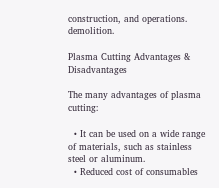construction, and operations. demolition.

Plasma Cutting Advantages & Disadvantages

The many advantages of plasma cutting:

  • It can be used on a wide range of materials, such as stainless steel or aluminum.
  • Reduced cost of consumables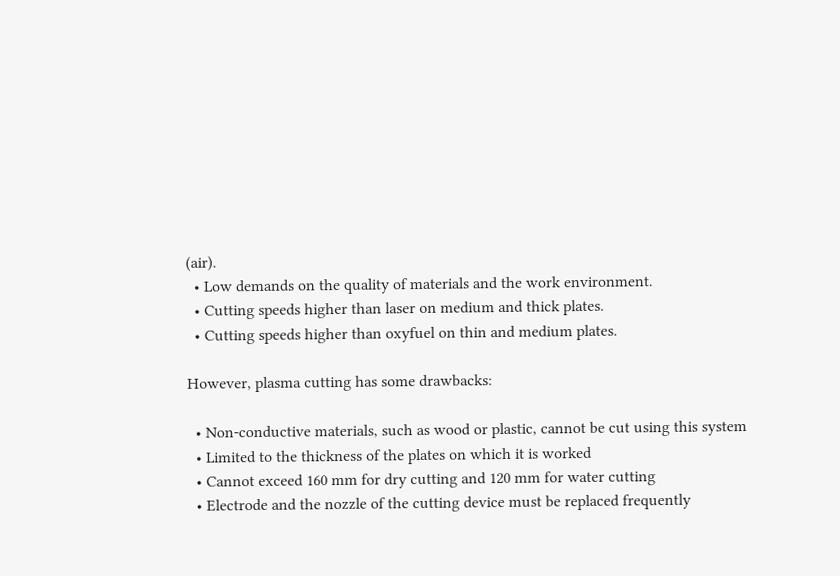(air).
  • Low demands on the quality of materials and the work environment.
  • Cutting speeds higher than laser on medium and thick plates.
  • Cutting speeds higher than oxyfuel on thin and medium plates.

However, plasma cutting has some drawbacks:

  • Non-conductive materials, such as wood or plastic, cannot be cut using this system
  • Limited to the thickness of the plates on which it is worked
  • Cannot exceed 160 mm for dry cutting and 120 mm for water cutting
  • Electrode and the nozzle of the cutting device must be replaced frequently